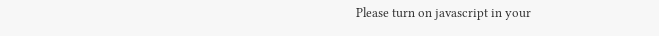Please turn on javascript in your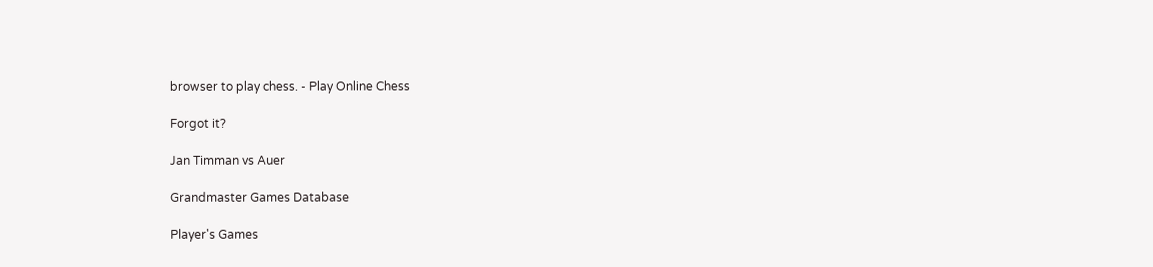browser to play chess. - Play Online Chess

Forgot it?

Jan Timman vs Auer

Grandmaster Games Database

Player's Games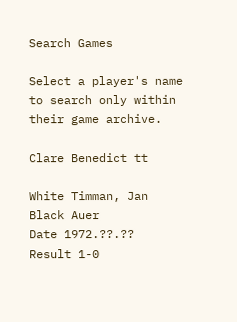Search Games

Select a player's name to search only within their game archive.

Clare Benedict tt

White Timman, Jan
Black Auer
Date 1972.??.??
Result 1-0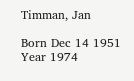Timman, Jan

Born Dec 14 1951
Year 1974